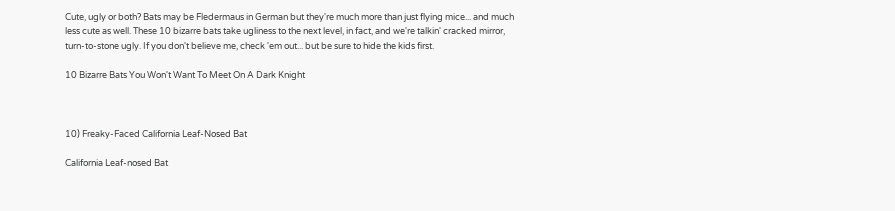Cute, ugly or both? Bats may be Fledermaus in German but they're much more than just flying mice... and much less cute as well. These 10 bizarre bats take ugliness to the next level, in fact, and we're talkin' cracked mirror, turn-to-stone ugly. If you don't believe me, check 'em out... but be sure to hide the kids first.

10 Bizarre Bats You Won't Want To Meet On A Dark Knight



10) Freaky-Faced California Leaf-Nosed Bat

California Leaf-nosed Bat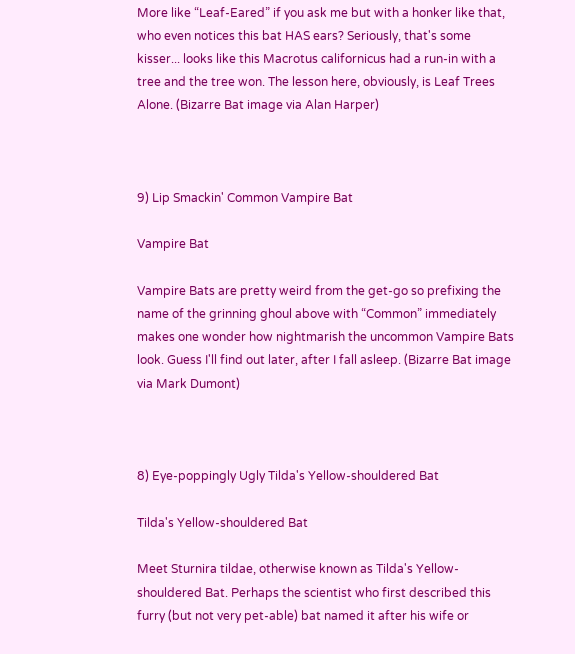More like “Leaf-Eared” if you ask me but with a honker like that, who even notices this bat HAS ears? Seriously, that's some kisser... looks like this Macrotus californicus had a run-in with a tree and the tree won. The lesson here, obviously, is Leaf Trees Alone. (Bizarre Bat image via Alan Harper)



9) Lip Smackin' Common Vampire Bat

Vampire Bat

Vampire Bats are pretty weird from the get-go so prefixing the name of the grinning ghoul above with “Common” immediately makes one wonder how nightmarish the uncommon Vampire Bats look. Guess I'll find out later, after I fall asleep. (Bizarre Bat image via Mark Dumont)



8) Eye-poppingly Ugly Tilda's Yellow-shouldered Bat

Tilda's Yellow-shouldered Bat

Meet Sturnira tildae, otherwise known as Tilda's Yellow-shouldered Bat. Perhaps the scientist who first described this furry (but not very pet-able) bat named it after his wife or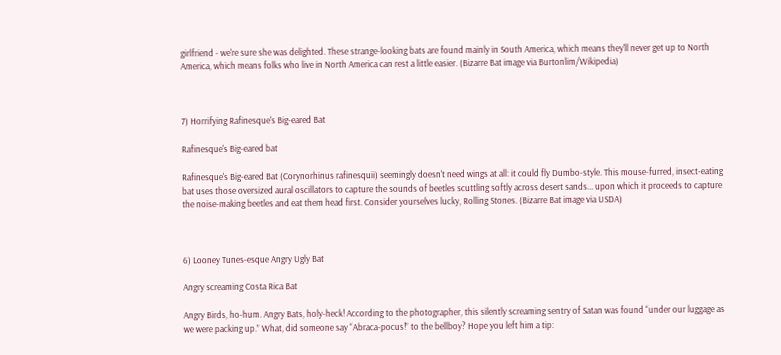girlfriend - we're sure she was delighted. These strange-looking bats are found mainly in South America, which means they'll never get up to North America, which means folks who live in North America can rest a little easier. (Bizarre Bat image via Burtonlim/Wikipedia)



7) Horrifying Rafinesque's Big-eared Bat

Rafinesque's Big-eared bat

Rafinesque's Big-eared Bat (Corynorhinus rafinesquii) seemingly doesn't need wings at all: it could fly Dumbo-style. This mouse-furred, insect-eating bat uses those oversized aural oscillators to capture the sounds of beetles scuttling softly across desert sands... upon which it proceeds to capture the noise-making beetles and eat them head first. Consider yourselves lucky, Rolling Stones. (Bizarre Bat image via USDA)



6) Looney Tunes-esque Angry Ugly Bat

Angry screaming Costa Rica Bat

Angry Birds, ho-hum. Angry Bats, holy-heck! According to the photographer, this silently screaming sentry of Satan was found “under our luggage as we were packing up.” What, did someone say “Abraca-pocus!” to the bellboy? Hope you left him a tip: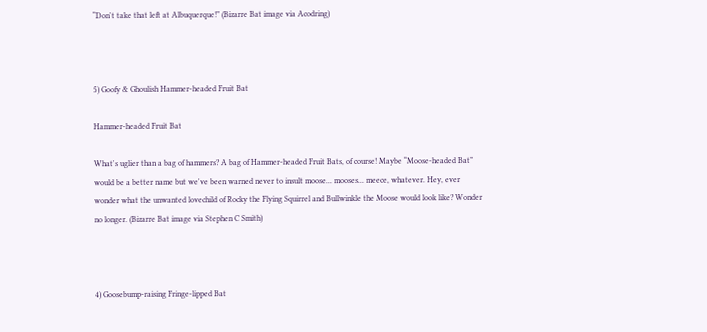“Don't take that left at Albuquerque!” (Bizarre Bat image via Acodring)



5) Goofy & Ghoulish Hammer-headed Fruit Bat

Hammer-headed Fruit Bat

What's uglier than a bag of hammers? A bag of Hammer-headed Fruit Bats, of course! Maybe “Moose-headed Bat” would be a better name but we've been warned never to insult moose... mooses... meece, whatever. Hey, ever wonder what the unwanted lovechild of Rocky the Flying Squirrel and Bullwinkle the Moose would look like? Wonder no longer. (Bizarre Bat image via Stephen C Smith)



4) Goosebump-raising Fringe-lipped Bat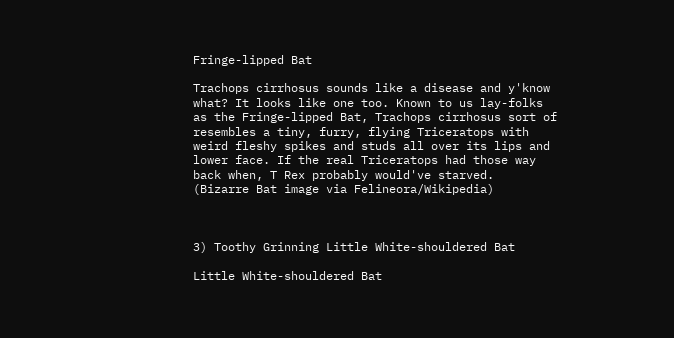Fringe-lipped Bat

Trachops cirrhosus sounds like a disease and y'know what? It looks like one too. Known to us lay-folks as the Fringe-lipped Bat, Trachops cirrhosus sort of resembles a tiny, furry, flying Triceratops with weird fleshy spikes and studs all over its lips and lower face. If the real Triceratops had those way back when, T Rex probably would've starved.  (Bizarre Bat image via Felineora/Wikipedia)



3) Toothy Grinning Little White-shouldered Bat

Little White-shouldered Bat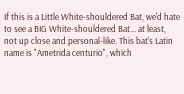If this is a Little White-shouldered Bat, we'd hate to see a BIG White-shouldered Bat... at least, not up close and personal-like. This bat's Latin name is "Ametrida centurio", which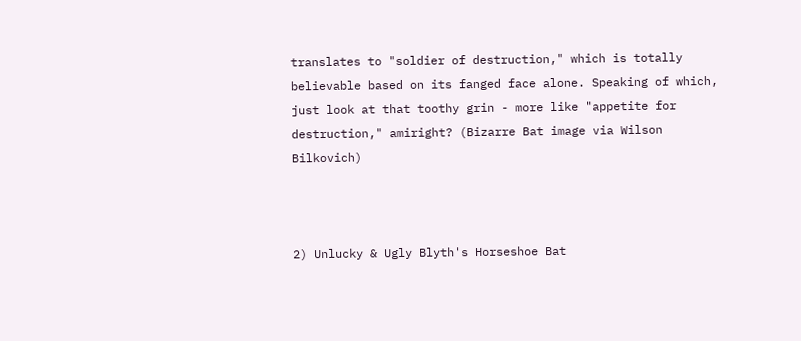translates to "soldier of destruction," which is totally believable based on its fanged face alone. Speaking of which, just look at that toothy grin - more like "appetite for destruction," amiright? (Bizarre Bat image via Wilson Bilkovich)



2) Unlucky & Ugly Blyth's Horseshoe Bat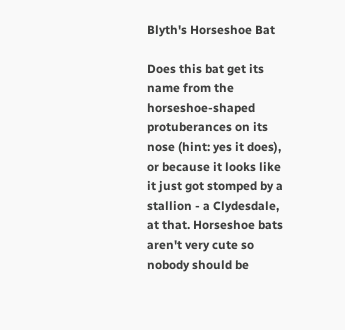Blyth's Horseshoe Bat

Does this bat get its name from the horseshoe-shaped protuberances on its nose (hint: yes it does), or because it looks like it just got stomped by a stallion - a Clydesdale, at that. Horseshoe bats aren't very cute so nobody should be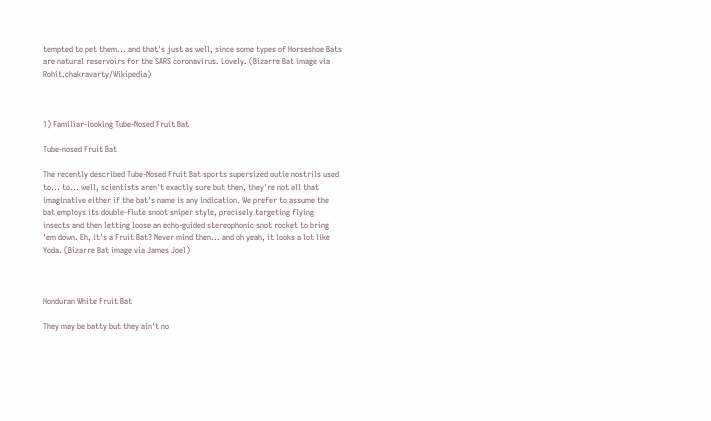tempted to pet them... and that's just as well, since some types of Horseshoe Bats are natural reservoirs for the SARS coronavirus. Lovely. (Bizarre Bat image via Rohit.chakravarty/Wikipedia)



1) Familiar-looking Tube-Nosed Fruit Bat

Tube-nosed Fruit Bat

The recently described Tube-Nosed Fruit Bat sports supersized outie nostrils used to... to... well, scientists aren't exactly sure but then, they're not all that imaginative either if the bat's name is any indication. We prefer to assume the bat employs its double-flute snoot sniper style, precisely targeting flying insects and then letting loose an echo-guided stereophonic snot rocket to bring 'em down. Eh, it's a Fruit Bat? Never mind then... and oh yeah, it looks a lot like Yoda. (Bizarre Bat image via James Joel)



Honduran White Fruit Bat

They may be batty but they ain't no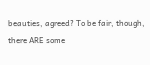beauties, agreed? To be fair, though, there ARE some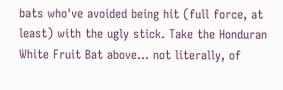bats who've avoided being hit (full force, at least) with the ugly stick. Take the Honduran White Fruit Bat above... not literally, of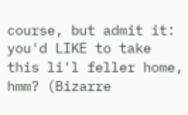course, but admit it: you'd LIKE to take this li'l feller home, hmm? (Bizarre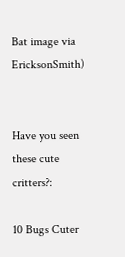Bat image via EricksonSmith)


Have you seen these cute critters?:

10 Bugs Cuter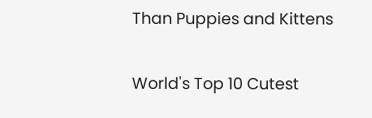Than Puppies and Kittens

World's Top 10 Cutest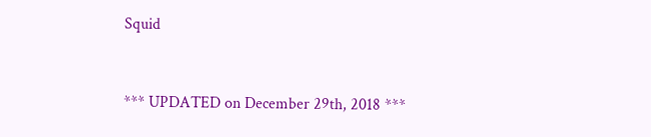Squid


*** UPDATED on December 29th, 2018 ***